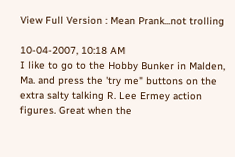View Full Version : Mean Prank...not trolling

10-04-2007, 10:18 AM
I like to go to the Hobby Bunker in Malden, Ma. and press the 'try me" buttons on the extra salty talking R. Lee Ermey action figures. Great when the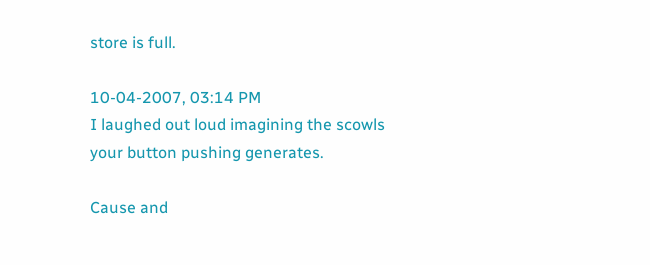store is full.

10-04-2007, 03:14 PM
I laughed out loud imagining the scowls your button pushing generates.

Cause and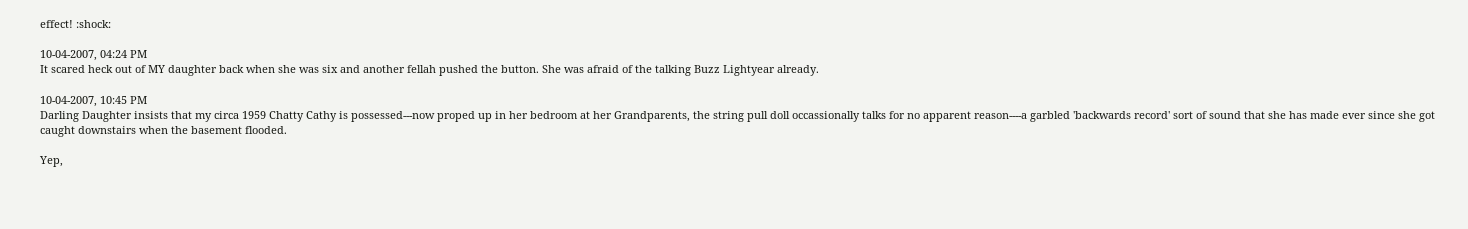effect! :shock:

10-04-2007, 04:24 PM
It scared heck out of MY daughter back when she was six and another fellah pushed the button. She was afraid of the talking Buzz Lightyear already.

10-04-2007, 10:45 PM
Darling Daughter insists that my circa 1959 Chatty Cathy is possessed---now proped up in her bedroom at her Grandparents, the string pull doll occassionally talks for no apparent reason----a garbled 'backwards record' sort of sound that she has made ever since she got caught downstairs when the basement flooded.

Yep,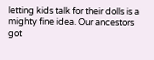letting kids talk for their dolls is a mighty fine idea. Our ancestors got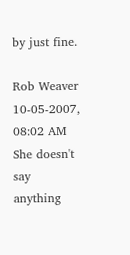by just fine.

Rob Weaver
10-05-2007, 08:02 AM
She doesn't say anything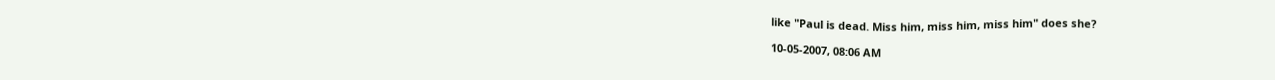like "Paul is dead. Miss him, miss him, miss him" does she?

10-05-2007, 08:06 AM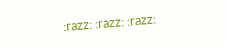:razz: :razz: :razz: